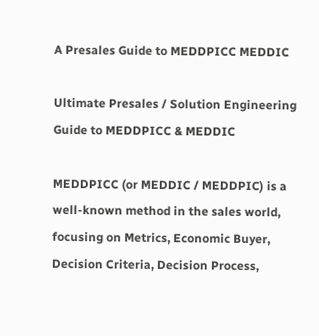A Presales Guide to MEDDPICC MEDDIC

Ultimate Presales / Solution Engineering Guide to MEDDPICC & MEDDIC

MEDDPICC (or MEDDIC / MEDDPIC) is a well-known method in the sales world, focusing on Metrics, Economic Buyer, Decision Criteria, Decision Process,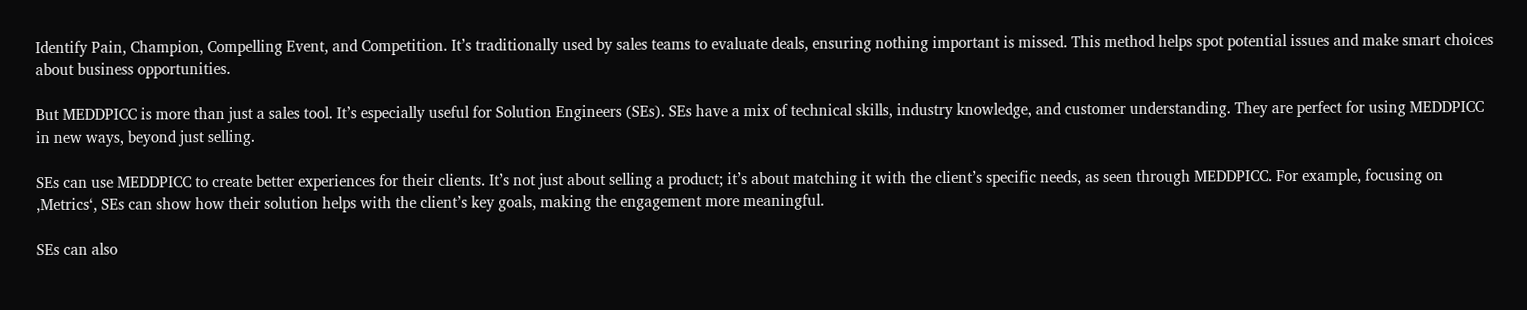Identify Pain, Champion, Compelling Event, and Competition. It’s traditionally used by sales teams to evaluate deals, ensuring nothing important is missed. This method helps spot potential issues and make smart choices about business opportunities.

But MEDDPICC is more than just a sales tool. It’s especially useful for Solution Engineers (SEs). SEs have a mix of technical skills, industry knowledge, and customer understanding. They are perfect for using MEDDPICC in new ways, beyond just selling.

SEs can use MEDDPICC to create better experiences for their clients. It’s not just about selling a product; it’s about matching it with the client’s specific needs, as seen through MEDDPICC. For example, focusing on ‚Metrics‘, SEs can show how their solution helps with the client’s key goals, making the engagement more meaningful.

SEs can also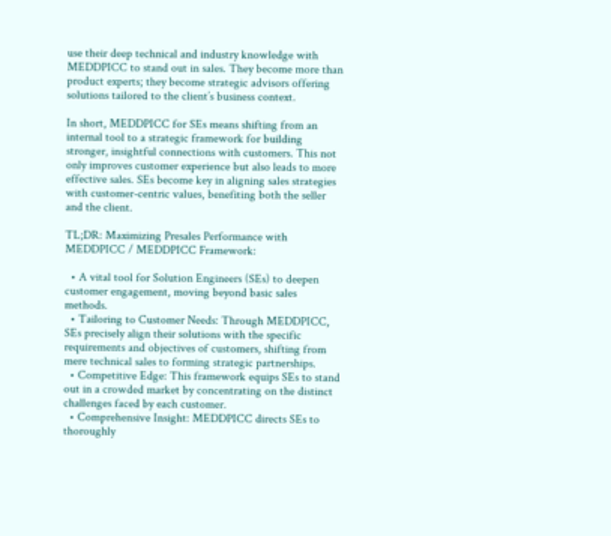use their deep technical and industry knowledge with MEDDPICC to stand out in sales. They become more than product experts; they become strategic advisors offering solutions tailored to the client’s business context.

In short, MEDDPICC for SEs means shifting from an internal tool to a strategic framework for building stronger, insightful connections with customers. This not only improves customer experience but also leads to more effective sales. SEs become key in aligning sales strategies with customer-centric values, benefiting both the seller and the client.

TL;DR: Maximizing Presales Performance with MEDDPICC / MEDDPICC Framework:

  • A vital tool for Solution Engineers (SEs) to deepen customer engagement, moving beyond basic sales methods.
  • Tailoring to Customer Needs: Through MEDDPICC, SEs precisely align their solutions with the specific requirements and objectives of customers, shifting from mere technical sales to forming strategic partnerships.
  • Competitive Edge: This framework equips SEs to stand out in a crowded market by concentrating on the distinct challenges faced by each customer.
  • Comprehensive Insight: MEDDPICC directs SEs to thoroughly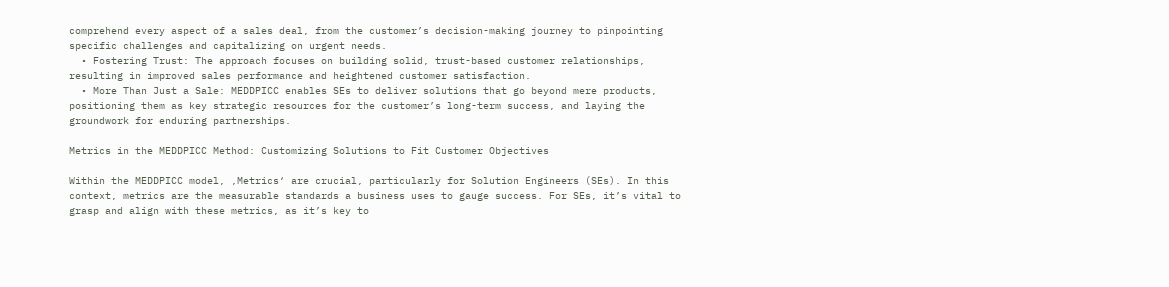comprehend every aspect of a sales deal, from the customer’s decision-making journey to pinpointing specific challenges and capitalizing on urgent needs.
  • Fostering Trust: The approach focuses on building solid, trust-based customer relationships, resulting in improved sales performance and heightened customer satisfaction.
  • More Than Just a Sale: MEDDPICC enables SEs to deliver solutions that go beyond mere products, positioning them as key strategic resources for the customer’s long-term success, and laying the groundwork for enduring partnerships.

Metrics in the MEDDPICC Method: Customizing Solutions to Fit Customer Objectives

Within the MEDDPICC model, ‚Metrics‘ are crucial, particularly for Solution Engineers (SEs). In this context, metrics are the measurable standards a business uses to gauge success. For SEs, it’s vital to grasp and align with these metrics, as it’s key to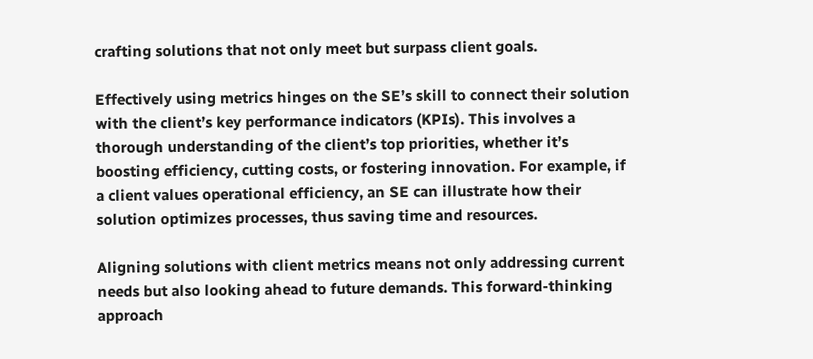crafting solutions that not only meet but surpass client goals.

Effectively using metrics hinges on the SE’s skill to connect their solution with the client’s key performance indicators (KPIs). This involves a thorough understanding of the client’s top priorities, whether it’s boosting efficiency, cutting costs, or fostering innovation. For example, if a client values operational efficiency, an SE can illustrate how their solution optimizes processes, thus saving time and resources.

Aligning solutions with client metrics means not only addressing current needs but also looking ahead to future demands. This forward-thinking approach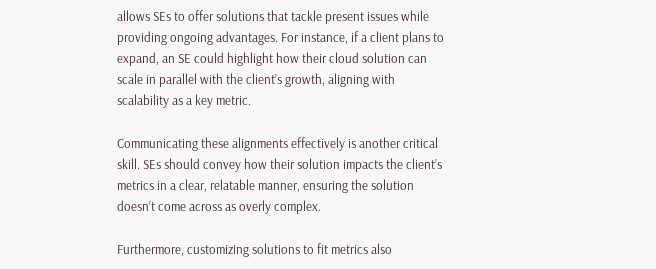allows SEs to offer solutions that tackle present issues while providing ongoing advantages. For instance, if a client plans to expand, an SE could highlight how their cloud solution can scale in parallel with the client’s growth, aligning with scalability as a key metric.

Communicating these alignments effectively is another critical skill. SEs should convey how their solution impacts the client’s metrics in a clear, relatable manner, ensuring the solution doesn’t come across as overly complex.

Furthermore, customizing solutions to fit metrics also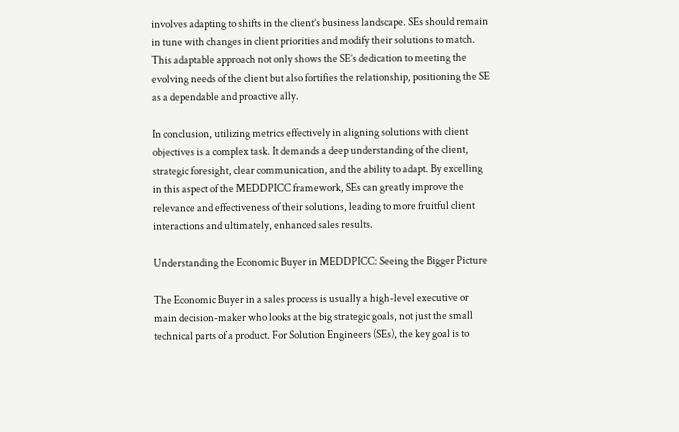involves adapting to shifts in the client’s business landscape. SEs should remain in tune with changes in client priorities and modify their solutions to match. This adaptable approach not only shows the SE’s dedication to meeting the evolving needs of the client but also fortifies the relationship, positioning the SE as a dependable and proactive ally.

In conclusion, utilizing metrics effectively in aligning solutions with client objectives is a complex task. It demands a deep understanding of the client, strategic foresight, clear communication, and the ability to adapt. By excelling in this aspect of the MEDDPICC framework, SEs can greatly improve the relevance and effectiveness of their solutions, leading to more fruitful client interactions and ultimately, enhanced sales results.

Understanding the Economic Buyer in MEDDPICC: Seeing the Bigger Picture

The Economic Buyer in a sales process is usually a high-level executive or main decision-maker who looks at the big strategic goals, not just the small technical parts of a product. For Solution Engineers (SEs), the key goal is to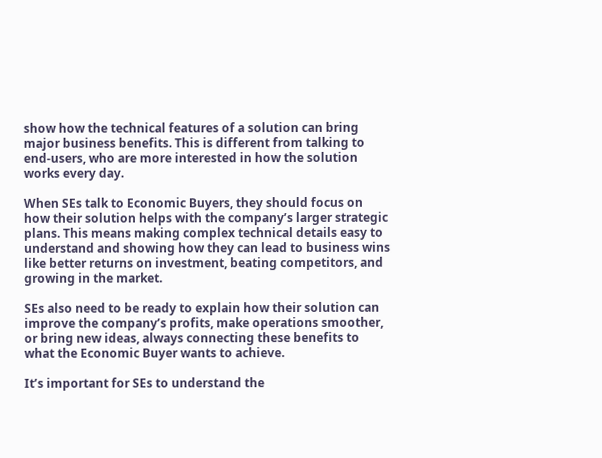show how the technical features of a solution can bring major business benefits. This is different from talking to end-users, who are more interested in how the solution works every day.

When SEs talk to Economic Buyers, they should focus on how their solution helps with the company’s larger strategic plans. This means making complex technical details easy to understand and showing how they can lead to business wins like better returns on investment, beating competitors, and growing in the market.

SEs also need to be ready to explain how their solution can improve the company’s profits, make operations smoother, or bring new ideas, always connecting these benefits to what the Economic Buyer wants to achieve.

It’s important for SEs to understand the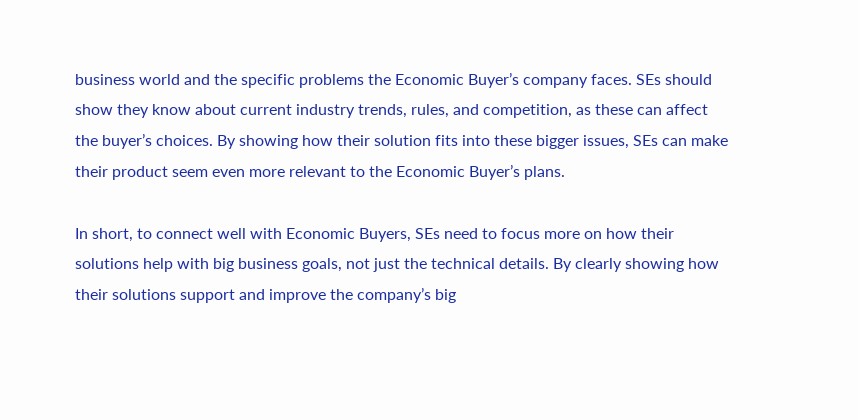business world and the specific problems the Economic Buyer’s company faces. SEs should show they know about current industry trends, rules, and competition, as these can affect the buyer’s choices. By showing how their solution fits into these bigger issues, SEs can make their product seem even more relevant to the Economic Buyer’s plans.

In short, to connect well with Economic Buyers, SEs need to focus more on how their solutions help with big business goals, not just the technical details. By clearly showing how their solutions support and improve the company’s big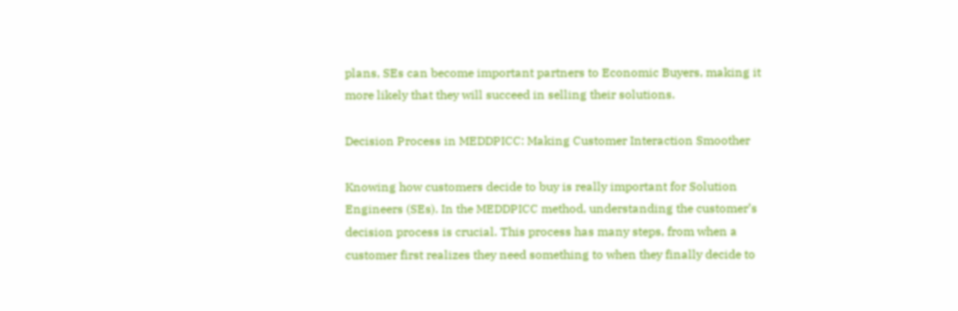plans, SEs can become important partners to Economic Buyers, making it more likely that they will succeed in selling their solutions.

Decision Process in MEDDPICC: Making Customer Interaction Smoother

Knowing how customers decide to buy is really important for Solution Engineers (SEs). In the MEDDPICC method, understanding the customer’s decision process is crucial. This process has many steps, from when a customer first realizes they need something to when they finally decide to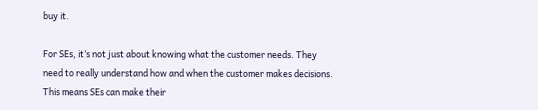buy it.

For SEs, it’s not just about knowing what the customer needs. They need to really understand how and when the customer makes decisions. This means SEs can make their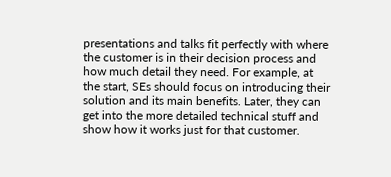presentations and talks fit perfectly with where the customer is in their decision process and how much detail they need. For example, at the start, SEs should focus on introducing their solution and its main benefits. Later, they can get into the more detailed technical stuff and show how it works just for that customer.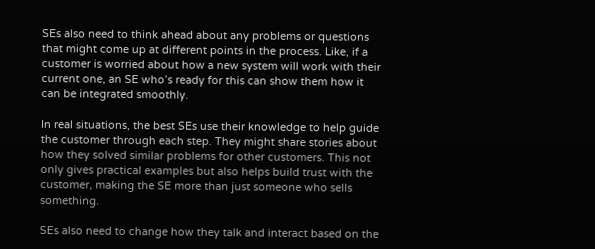SEs also need to think ahead about any problems or questions that might come up at different points in the process. Like, if a customer is worried about how a new system will work with their current one, an SE who’s ready for this can show them how it can be integrated smoothly.

In real situations, the best SEs use their knowledge to help guide the customer through each step. They might share stories about how they solved similar problems for other customers. This not only gives practical examples but also helps build trust with the customer, making the SE more than just someone who sells something.

SEs also need to change how they talk and interact based on the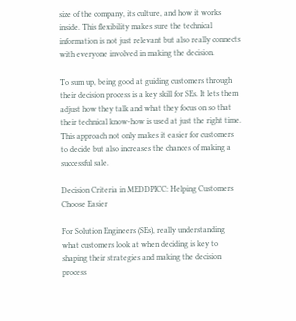size of the company, its culture, and how it works inside. This flexibility makes sure the technical information is not just relevant but also really connects with everyone involved in making the decision.

To sum up, being good at guiding customers through their decision process is a key skill for SEs. It lets them adjust how they talk and what they focus on so that their technical know-how is used at just the right time. This approach not only makes it easier for customers to decide but also increases the chances of making a successful sale.

Decision Criteria in MEDDPICC: Helping Customers Choose Easier

For Solution Engineers (SEs), really understanding what customers look at when deciding is key to shaping their strategies and making the decision process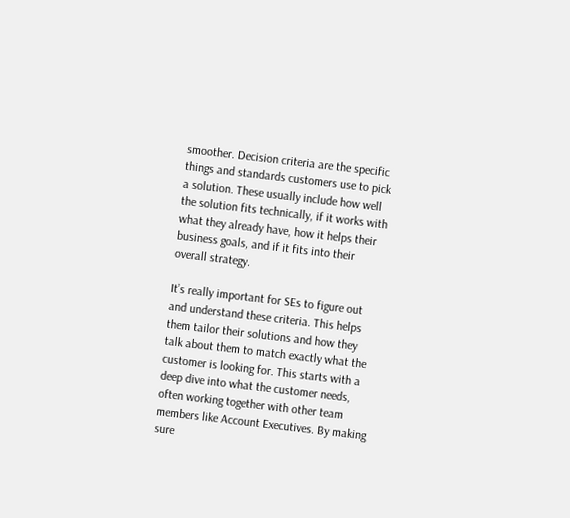smoother. Decision criteria are the specific things and standards customers use to pick a solution. These usually include how well the solution fits technically, if it works with what they already have, how it helps their business goals, and if it fits into their overall strategy.

It’s really important for SEs to figure out and understand these criteria. This helps them tailor their solutions and how they talk about them to match exactly what the customer is looking for. This starts with a deep dive into what the customer needs, often working together with other team members like Account Executives. By making sure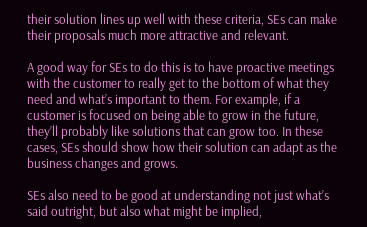their solution lines up well with these criteria, SEs can make their proposals much more attractive and relevant.

A good way for SEs to do this is to have proactive meetings with the customer to really get to the bottom of what they need and what’s important to them. For example, if a customer is focused on being able to grow in the future, they’ll probably like solutions that can grow too. In these cases, SEs should show how their solution can adapt as the business changes and grows.

SEs also need to be good at understanding not just what’s said outright, but also what might be implied,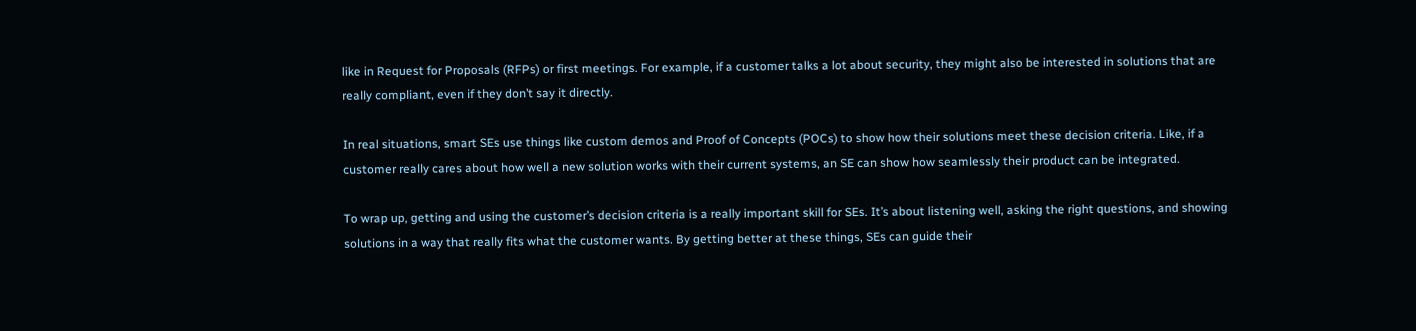like in Request for Proposals (RFPs) or first meetings. For example, if a customer talks a lot about security, they might also be interested in solutions that are really compliant, even if they don’t say it directly.

In real situations, smart SEs use things like custom demos and Proof of Concepts (POCs) to show how their solutions meet these decision criteria. Like, if a customer really cares about how well a new solution works with their current systems, an SE can show how seamlessly their product can be integrated.

To wrap up, getting and using the customer’s decision criteria is a really important skill for SEs. It’s about listening well, asking the right questions, and showing solutions in a way that really fits what the customer wants. By getting better at these things, SEs can guide their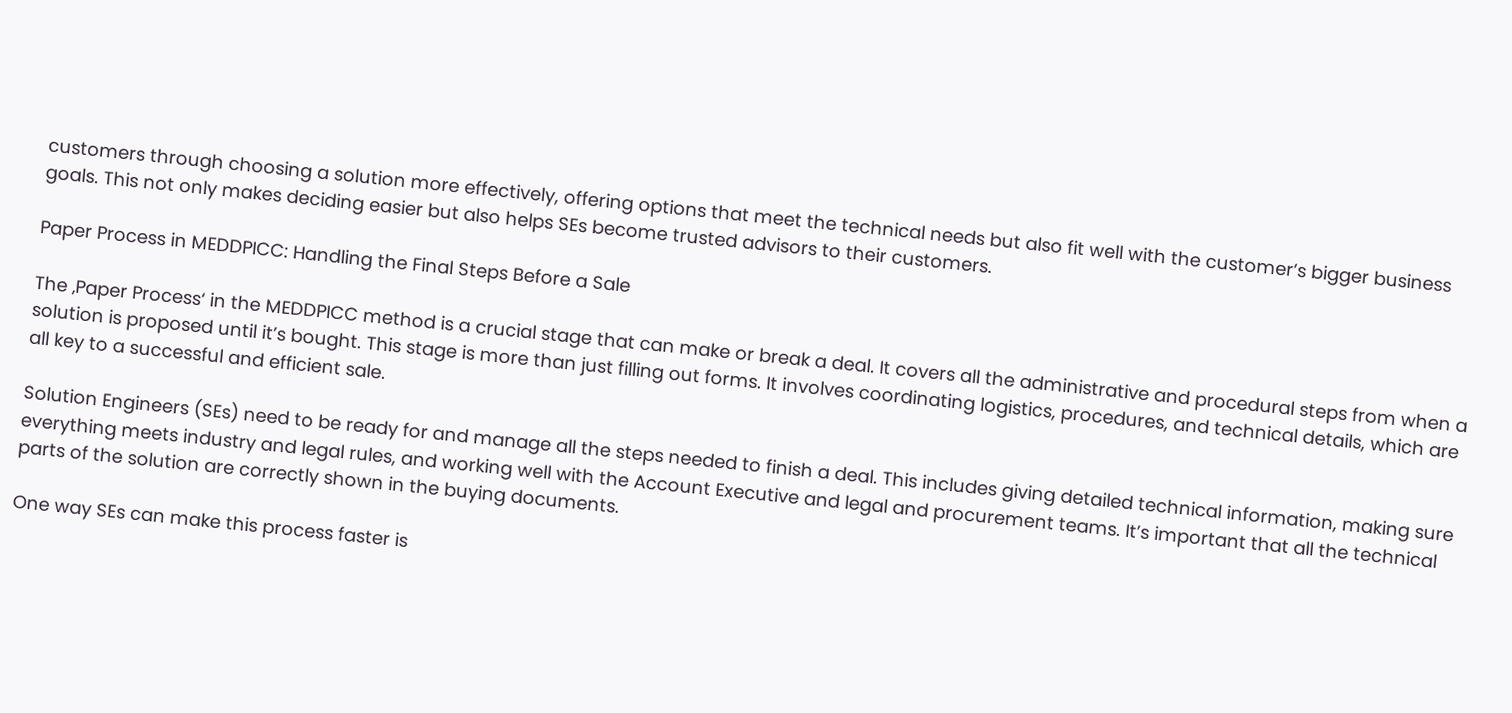customers through choosing a solution more effectively, offering options that meet the technical needs but also fit well with the customer’s bigger business goals. This not only makes deciding easier but also helps SEs become trusted advisors to their customers.

Paper Process in MEDDPICC: Handling the Final Steps Before a Sale

The ‚Paper Process‘ in the MEDDPICC method is a crucial stage that can make or break a deal. It covers all the administrative and procedural steps from when a solution is proposed until it’s bought. This stage is more than just filling out forms. It involves coordinating logistics, procedures, and technical details, which are all key to a successful and efficient sale.

Solution Engineers (SEs) need to be ready for and manage all the steps needed to finish a deal. This includes giving detailed technical information, making sure everything meets industry and legal rules, and working well with the Account Executive and legal and procurement teams. It’s important that all the technical parts of the solution are correctly shown in the buying documents.

One way SEs can make this process faster is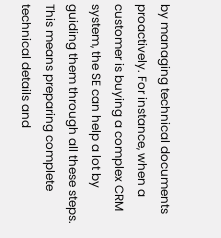by managing technical documents proactively. For instance, when a customer is buying a complex CRM system, the SE can help a lot by guiding them through all these steps. This means preparing complete technical details and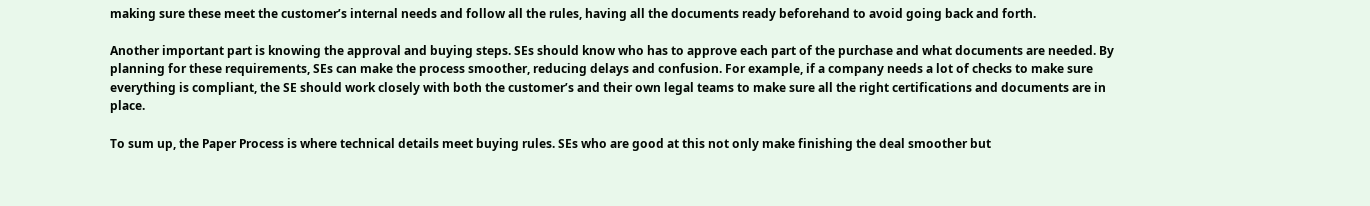making sure these meet the customer’s internal needs and follow all the rules, having all the documents ready beforehand to avoid going back and forth.

Another important part is knowing the approval and buying steps. SEs should know who has to approve each part of the purchase and what documents are needed. By planning for these requirements, SEs can make the process smoother, reducing delays and confusion. For example, if a company needs a lot of checks to make sure everything is compliant, the SE should work closely with both the customer’s and their own legal teams to make sure all the right certifications and documents are in place.

To sum up, the Paper Process is where technical details meet buying rules. SEs who are good at this not only make finishing the deal smoother but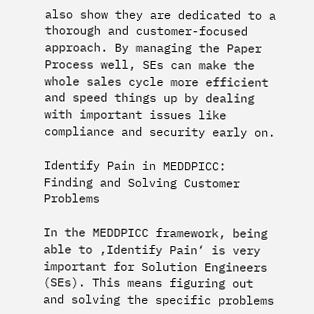also show they are dedicated to a thorough and customer-focused approach. By managing the Paper Process well, SEs can make the whole sales cycle more efficient and speed things up by dealing with important issues like compliance and security early on.

Identify Pain in MEDDPICC: Finding and Solving Customer Problems

In the MEDDPICC framework, being able to ‚Identify Pain‘ is very important for Solution Engineers (SEs). This means figuring out and solving the specific problems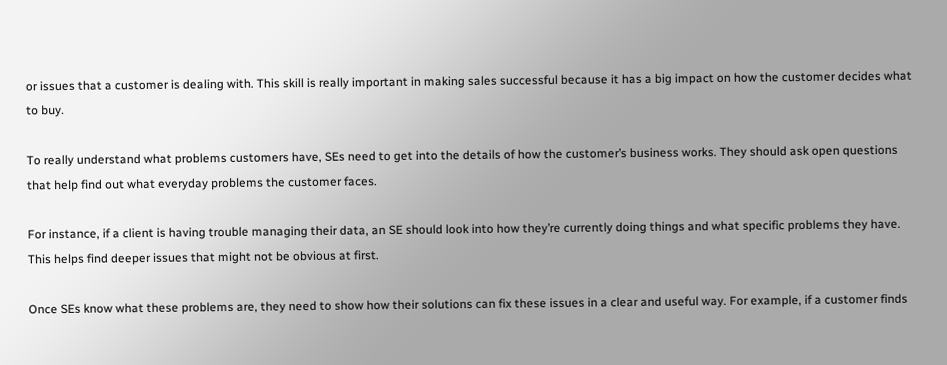or issues that a customer is dealing with. This skill is really important in making sales successful because it has a big impact on how the customer decides what to buy.

To really understand what problems customers have, SEs need to get into the details of how the customer’s business works. They should ask open questions that help find out what everyday problems the customer faces.

For instance, if a client is having trouble managing their data, an SE should look into how they’re currently doing things and what specific problems they have. This helps find deeper issues that might not be obvious at first.

Once SEs know what these problems are, they need to show how their solutions can fix these issues in a clear and useful way. For example, if a customer finds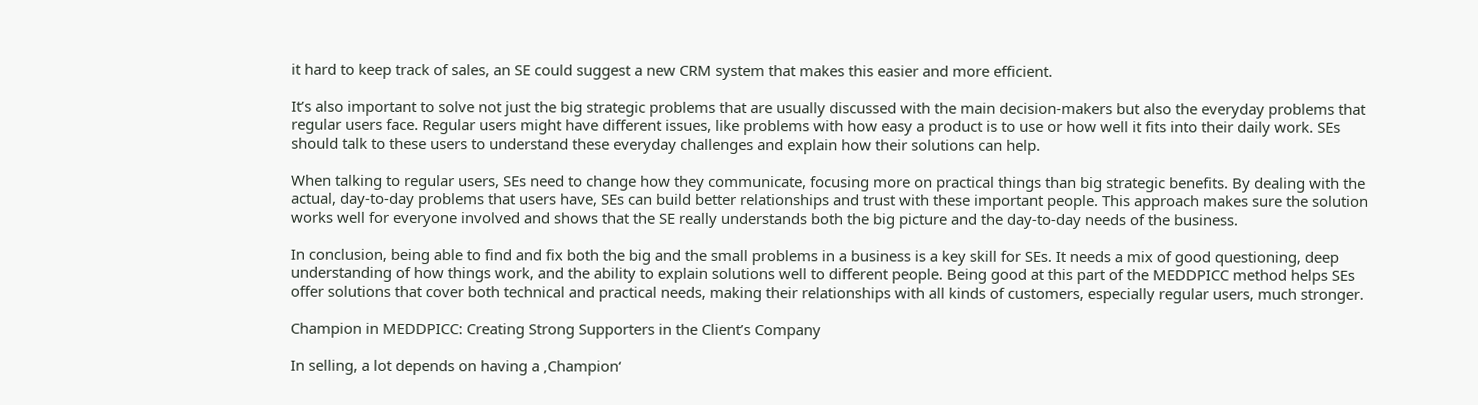it hard to keep track of sales, an SE could suggest a new CRM system that makes this easier and more efficient.

It’s also important to solve not just the big strategic problems that are usually discussed with the main decision-makers but also the everyday problems that regular users face. Regular users might have different issues, like problems with how easy a product is to use or how well it fits into their daily work. SEs should talk to these users to understand these everyday challenges and explain how their solutions can help.

When talking to regular users, SEs need to change how they communicate, focusing more on practical things than big strategic benefits. By dealing with the actual, day-to-day problems that users have, SEs can build better relationships and trust with these important people. This approach makes sure the solution works well for everyone involved and shows that the SE really understands both the big picture and the day-to-day needs of the business.

In conclusion, being able to find and fix both the big and the small problems in a business is a key skill for SEs. It needs a mix of good questioning, deep understanding of how things work, and the ability to explain solutions well to different people. Being good at this part of the MEDDPICC method helps SEs offer solutions that cover both technical and practical needs, making their relationships with all kinds of customers, especially regular users, much stronger.

Champion in MEDDPICC: Creating Strong Supporters in the Client’s Company

In selling, a lot depends on having a ‚Champion‘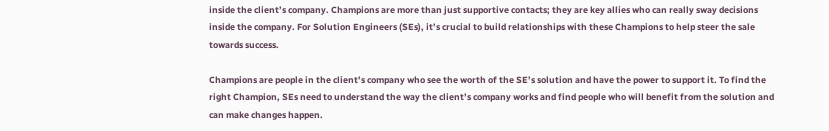inside the client’s company. Champions are more than just supportive contacts; they are key allies who can really sway decisions inside the company. For Solution Engineers (SEs), it’s crucial to build relationships with these Champions to help steer the sale towards success.

Champions are people in the client’s company who see the worth of the SE’s solution and have the power to support it. To find the right Champion, SEs need to understand the way the client’s company works and find people who will benefit from the solution and can make changes happen.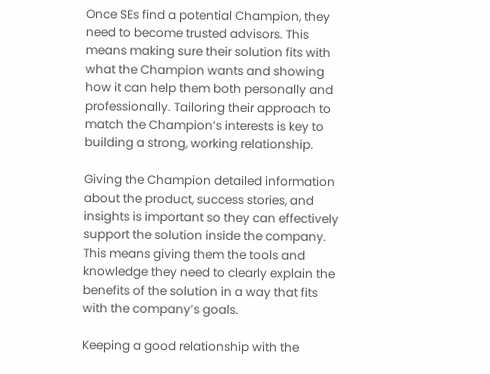Once SEs find a potential Champion, they need to become trusted advisors. This means making sure their solution fits with what the Champion wants and showing how it can help them both personally and professionally. Tailoring their approach to match the Champion’s interests is key to building a strong, working relationship.

Giving the Champion detailed information about the product, success stories, and insights is important so they can effectively support the solution inside the company. This means giving them the tools and knowledge they need to clearly explain the benefits of the solution in a way that fits with the company’s goals.

Keeping a good relationship with the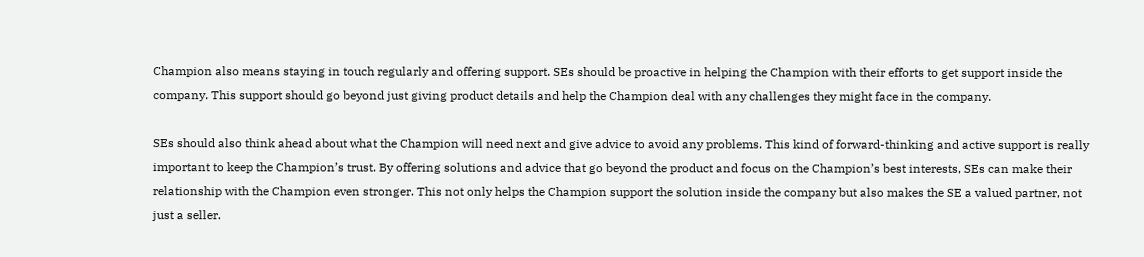Champion also means staying in touch regularly and offering support. SEs should be proactive in helping the Champion with their efforts to get support inside the company. This support should go beyond just giving product details and help the Champion deal with any challenges they might face in the company.

SEs should also think ahead about what the Champion will need next and give advice to avoid any problems. This kind of forward-thinking and active support is really important to keep the Champion’s trust. By offering solutions and advice that go beyond the product and focus on the Champion’s best interests, SEs can make their relationship with the Champion even stronger. This not only helps the Champion support the solution inside the company but also makes the SE a valued partner, not just a seller.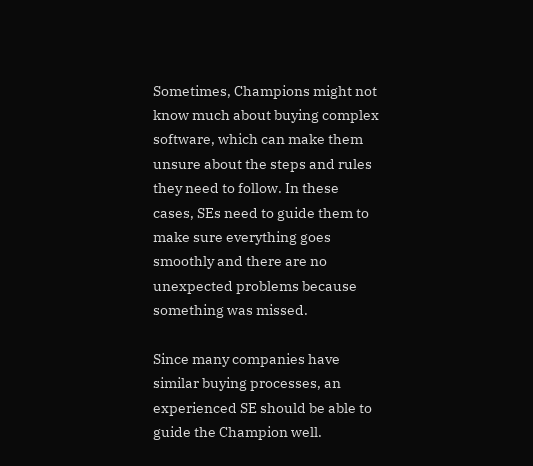Sometimes, Champions might not know much about buying complex software, which can make them unsure about the steps and rules they need to follow. In these cases, SEs need to guide them to make sure everything goes smoothly and there are no unexpected problems because something was missed.

Since many companies have similar buying processes, an experienced SE should be able to guide the Champion well.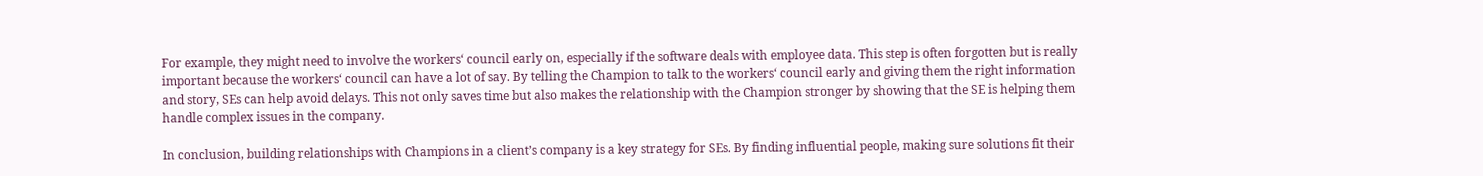For example, they might need to involve the workers‘ council early on, especially if the software deals with employee data. This step is often forgotten but is really important because the workers‘ council can have a lot of say. By telling the Champion to talk to the workers‘ council early and giving them the right information and story, SEs can help avoid delays. This not only saves time but also makes the relationship with the Champion stronger by showing that the SE is helping them handle complex issues in the company.

In conclusion, building relationships with Champions in a client’s company is a key strategy for SEs. By finding influential people, making sure solutions fit their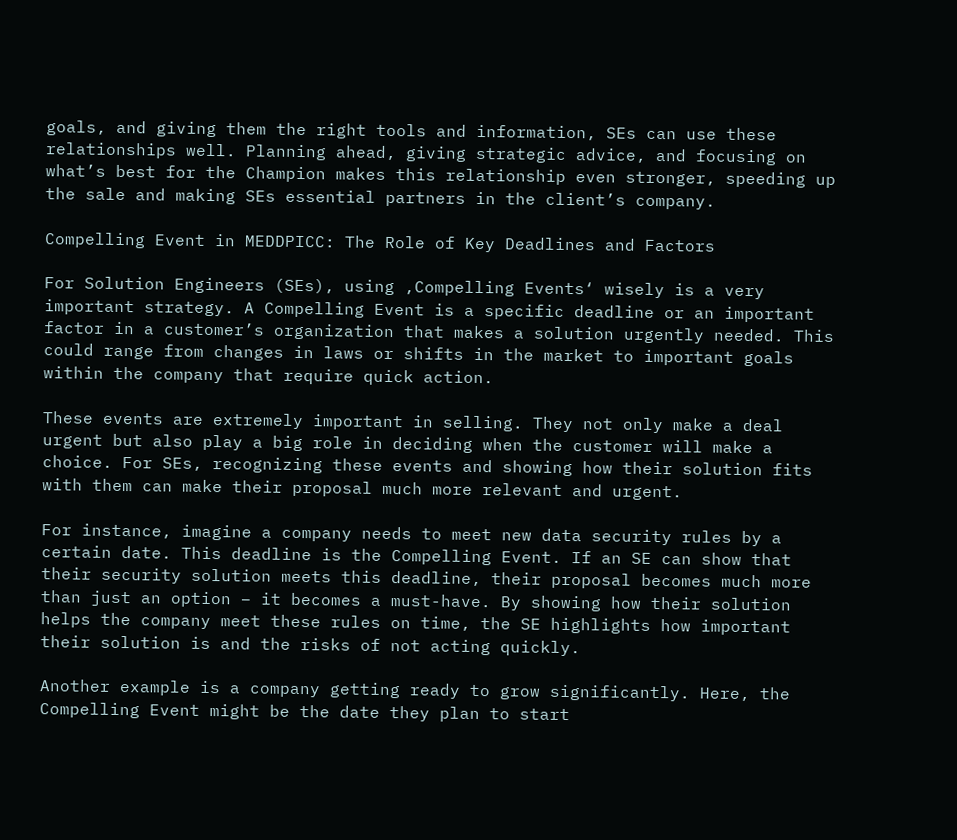goals, and giving them the right tools and information, SEs can use these relationships well. Planning ahead, giving strategic advice, and focusing on what’s best for the Champion makes this relationship even stronger, speeding up the sale and making SEs essential partners in the client’s company.

Compelling Event in MEDDPICC: The Role of Key Deadlines and Factors

For Solution Engineers (SEs), using ‚Compelling Events‘ wisely is a very important strategy. A Compelling Event is a specific deadline or an important factor in a customer’s organization that makes a solution urgently needed. This could range from changes in laws or shifts in the market to important goals within the company that require quick action.

These events are extremely important in selling. They not only make a deal urgent but also play a big role in deciding when the customer will make a choice. For SEs, recognizing these events and showing how their solution fits with them can make their proposal much more relevant and urgent.

For instance, imagine a company needs to meet new data security rules by a certain date. This deadline is the Compelling Event. If an SE can show that their security solution meets this deadline, their proposal becomes much more than just an option – it becomes a must-have. By showing how their solution helps the company meet these rules on time, the SE highlights how important their solution is and the risks of not acting quickly.

Another example is a company getting ready to grow significantly. Here, the Compelling Event might be the date they plan to start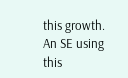this growth. An SE using this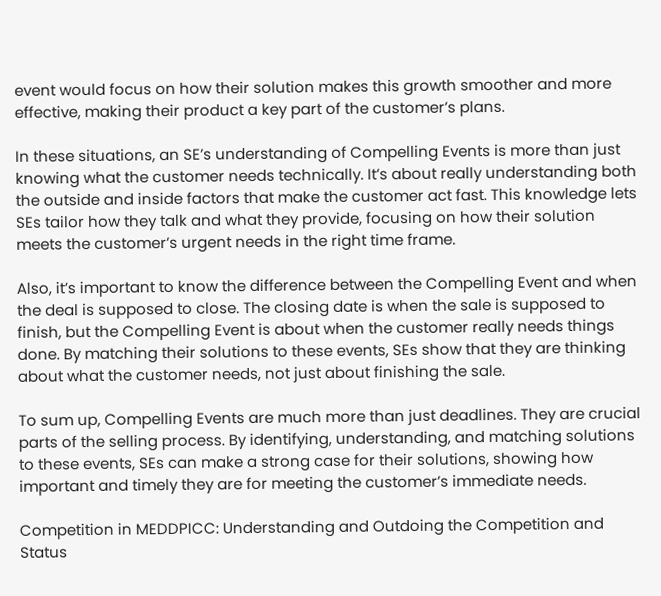event would focus on how their solution makes this growth smoother and more effective, making their product a key part of the customer’s plans.

In these situations, an SE’s understanding of Compelling Events is more than just knowing what the customer needs technically. It’s about really understanding both the outside and inside factors that make the customer act fast. This knowledge lets SEs tailor how they talk and what they provide, focusing on how their solution meets the customer’s urgent needs in the right time frame.

Also, it’s important to know the difference between the Compelling Event and when the deal is supposed to close. The closing date is when the sale is supposed to finish, but the Compelling Event is about when the customer really needs things done. By matching their solutions to these events, SEs show that they are thinking about what the customer needs, not just about finishing the sale.

To sum up, Compelling Events are much more than just deadlines. They are crucial parts of the selling process. By identifying, understanding, and matching solutions to these events, SEs can make a strong case for their solutions, showing how important and timely they are for meeting the customer’s immediate needs.

Competition in MEDDPICC: Understanding and Outdoing the Competition and Status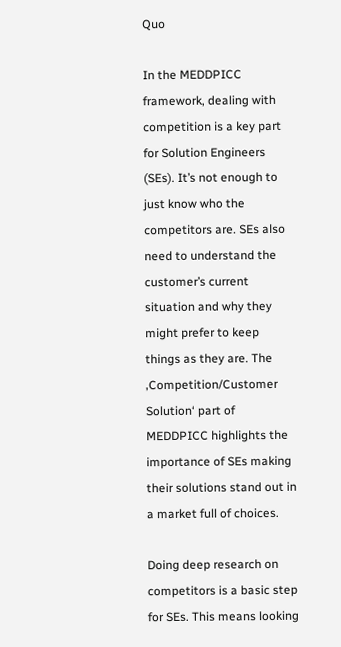Quo

In the MEDDPICC framework, dealing with competition is a key part for Solution Engineers (SEs). It’s not enough to just know who the competitors are. SEs also need to understand the customer’s current situation and why they might prefer to keep things as they are. The ‚Competition/Customer Solution‘ part of MEDDPICC highlights the importance of SEs making their solutions stand out in a market full of choices.

Doing deep research on competitors is a basic step for SEs. This means looking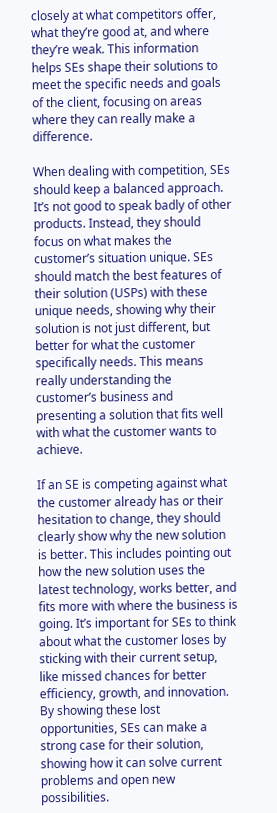closely at what competitors offer, what they’re good at, and where they’re weak. This information helps SEs shape their solutions to meet the specific needs and goals of the client, focusing on areas where they can really make a difference.

When dealing with competition, SEs should keep a balanced approach. It’s not good to speak badly of other products. Instead, they should focus on what makes the customer’s situation unique. SEs should match the best features of their solution (USPs) with these unique needs, showing why their solution is not just different, but better for what the customer specifically needs. This means really understanding the customer’s business and presenting a solution that fits well with what the customer wants to achieve.

If an SE is competing against what the customer already has or their hesitation to change, they should clearly show why the new solution is better. This includes pointing out how the new solution uses the latest technology, works better, and fits more with where the business is going. It’s important for SEs to think about what the customer loses by sticking with their current setup, like missed chances for better efficiency, growth, and innovation. By showing these lost opportunities, SEs can make a strong case for their solution, showing how it can solve current problems and open new possibilities.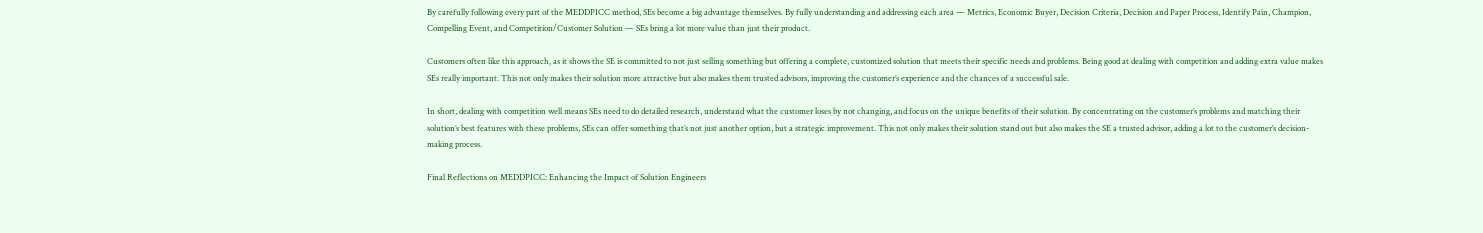By carefully following every part of the MEDDPICC method, SEs become a big advantage themselves. By fully understanding and addressing each area — Metrics, Economic Buyer, Decision Criteria, Decision and Paper Process, Identify Pain, Champion, Compelling Event, and Competition/Customer Solution — SEs bring a lot more value than just their product.

Customers often like this approach, as it shows the SE is committed to not just selling something but offering a complete, customized solution that meets their specific needs and problems. Being good at dealing with competition and adding extra value makes SEs really important. This not only makes their solution more attractive but also makes them trusted advisors, improving the customer’s experience and the chances of a successful sale.

In short, dealing with competition well means SEs need to do detailed research, understand what the customer loses by not changing, and focus on the unique benefits of their solution. By concentrating on the customer’s problems and matching their solution’s best features with these problems, SEs can offer something that’s not just another option, but a strategic improvement. This not only makes their solution stand out but also makes the SE a trusted advisor, adding a lot to the customer’s decision-making process.

Final Reflections on MEDDPICC: Enhancing the Impact of Solution Engineers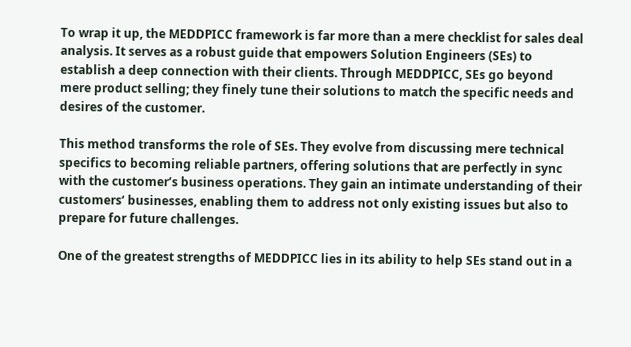To wrap it up, the MEDDPICC framework is far more than a mere checklist for sales deal analysis. It serves as a robust guide that empowers Solution Engineers (SEs) to establish a deep connection with their clients. Through MEDDPICC, SEs go beyond mere product selling; they finely tune their solutions to match the specific needs and desires of the customer.

This method transforms the role of SEs. They evolve from discussing mere technical specifics to becoming reliable partners, offering solutions that are perfectly in sync with the customer’s business operations. They gain an intimate understanding of their customers‘ businesses, enabling them to address not only existing issues but also to prepare for future challenges.

One of the greatest strengths of MEDDPICC lies in its ability to help SEs stand out in a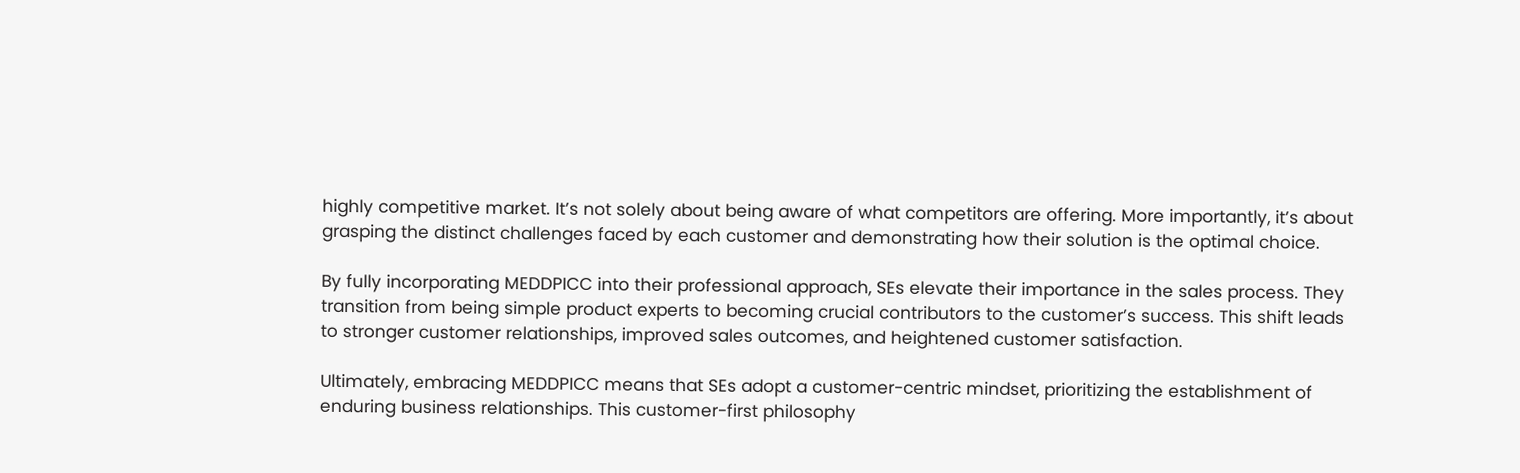highly competitive market. It’s not solely about being aware of what competitors are offering. More importantly, it’s about grasping the distinct challenges faced by each customer and demonstrating how their solution is the optimal choice.

By fully incorporating MEDDPICC into their professional approach, SEs elevate their importance in the sales process. They transition from being simple product experts to becoming crucial contributors to the customer’s success. This shift leads to stronger customer relationships, improved sales outcomes, and heightened customer satisfaction.

Ultimately, embracing MEDDPICC means that SEs adopt a customer-centric mindset, prioritizing the establishment of enduring business relationships. This customer-first philosophy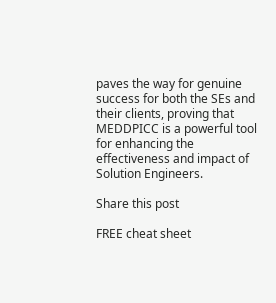paves the way for genuine success for both the SEs and their clients, proving that MEDDPICC is a powerful tool for enhancing the effectiveness and impact of Solution Engineers.

Share this post

FREE cheat sheet